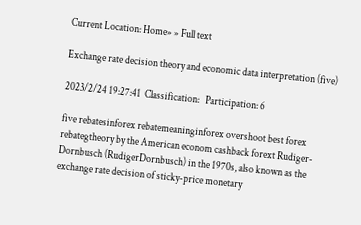Current Location: Home» » Full text

Exchange rate decision theory and economic data interpretation (five)

2023/2/24 19:27:41  Classification:   Participation: 6

five rebatesinforex rebatemeaninginforex overshoot best forex rebategtheory by the American econom cashback forext Rudiger-Dornbusch (RudigerDornbusch) in the 1970s, also known as the exchange rate decision of sticky-price monetary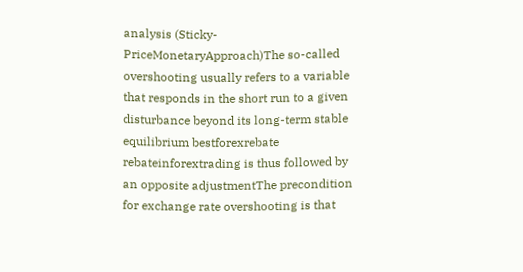analysis (Sticky- PriceMonetaryApproach)The so-called overshooting usually refers to a variable that responds in the short run to a given disturbance beyond its long-term stable equilibrium bestforexrebate rebateinforextrading is thus followed by an opposite adjustmentThe precondition for exchange rate overshooting is that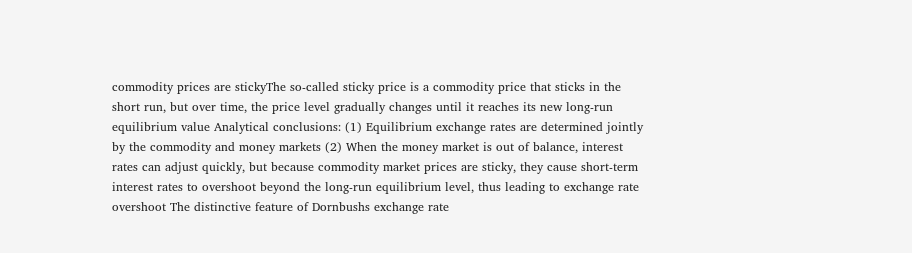commodity prices are stickyThe so-called sticky price is a commodity price that sticks in the short run, but over time, the price level gradually changes until it reaches its new long-run equilibrium value Analytical conclusions: (1) Equilibrium exchange rates are determined jointly by the commodity and money markets (2) When the money market is out of balance, interest rates can adjust quickly, but because commodity market prices are sticky, they cause short-term interest rates to overshoot beyond the long-run equilibrium level, thus leading to exchange rate overshoot The distinctive feature of Dornbushs exchange rate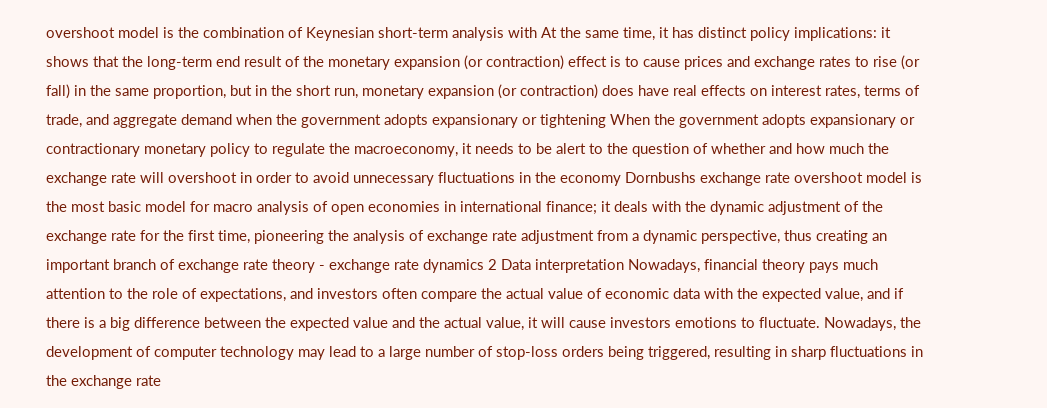overshoot model is the combination of Keynesian short-term analysis with At the same time, it has distinct policy implications: it shows that the long-term end result of the monetary expansion (or contraction) effect is to cause prices and exchange rates to rise (or fall) in the same proportion, but in the short run, monetary expansion (or contraction) does have real effects on interest rates, terms of trade, and aggregate demand when the government adopts expansionary or tightening When the government adopts expansionary or contractionary monetary policy to regulate the macroeconomy, it needs to be alert to the question of whether and how much the exchange rate will overshoot in order to avoid unnecessary fluctuations in the economy Dornbushs exchange rate overshoot model is the most basic model for macro analysis of open economies in international finance; it deals with the dynamic adjustment of the exchange rate for the first time, pioneering the analysis of exchange rate adjustment from a dynamic perspective, thus creating an important branch of exchange rate theory - exchange rate dynamics 2 Data interpretation Nowadays, financial theory pays much attention to the role of expectations, and investors often compare the actual value of economic data with the expected value, and if there is a big difference between the expected value and the actual value, it will cause investors emotions to fluctuate. Nowadays, the development of computer technology may lead to a large number of stop-loss orders being triggered, resulting in sharp fluctuations in the exchange rate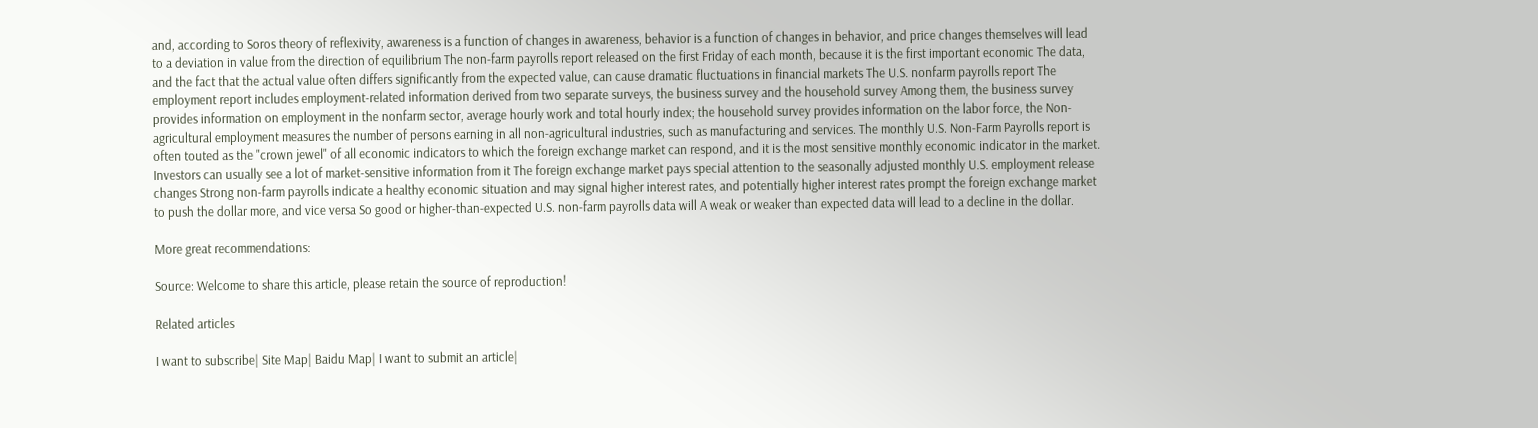and, according to Soros theory of reflexivity, awareness is a function of changes in awareness, behavior is a function of changes in behavior, and price changes themselves will lead to a deviation in value from the direction of equilibrium The non-farm payrolls report released on the first Friday of each month, because it is the first important economic The data, and the fact that the actual value often differs significantly from the expected value, can cause dramatic fluctuations in financial markets The U.S. nonfarm payrolls report The employment report includes employment-related information derived from two separate surveys, the business survey and the household survey Among them, the business survey provides information on employment in the nonfarm sector, average hourly work and total hourly index; the household survey provides information on the labor force, the Non-agricultural employment measures the number of persons earning in all non-agricultural industries, such as manufacturing and services. The monthly U.S. Non-Farm Payrolls report is often touted as the "crown jewel" of all economic indicators to which the foreign exchange market can respond, and it is the most sensitive monthly economic indicator in the market. Investors can usually see a lot of market-sensitive information from it The foreign exchange market pays special attention to the seasonally adjusted monthly U.S. employment release changes Strong non-farm payrolls indicate a healthy economic situation and may signal higher interest rates, and potentially higher interest rates prompt the foreign exchange market to push the dollar more, and vice versa So good or higher-than-expected U.S. non-farm payrolls data will A weak or weaker than expected data will lead to a decline in the dollar.

More great recommendations:

Source: Welcome to share this article, please retain the source of reproduction!

Related articles

I want to subscribe| Site Map| Baidu Map| I want to submit an article|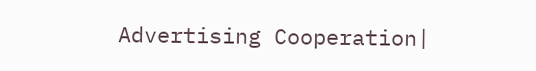Advertising Cooperation|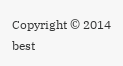Copyright © 2014 best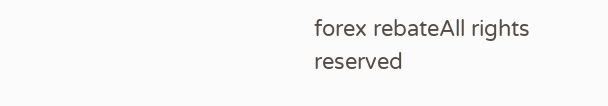forex rebateAll rights reserved